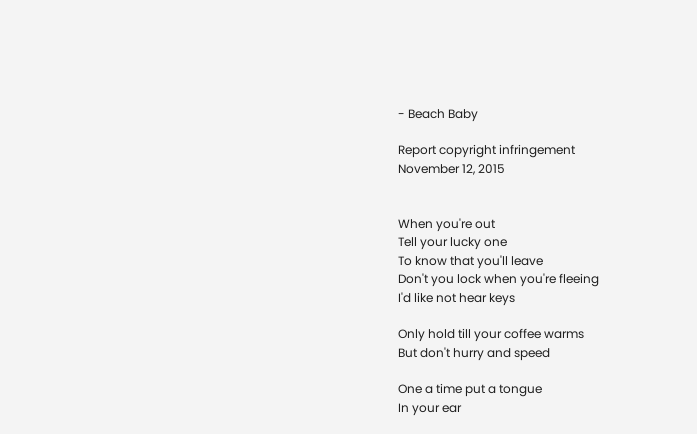- Beach Baby

Report copyright infringement
November 12, 2015


When you're out
Tell your lucky one
To know that you'll leave
Don't you lock when you're fleeing
I'd like not hear keys

Only hold till your coffee warms
But don't hurry and speed

One a time put a tongue
In your ear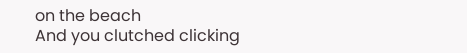on the beach
And you clutched clicking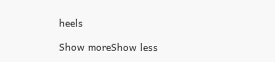heels

Show moreShow less